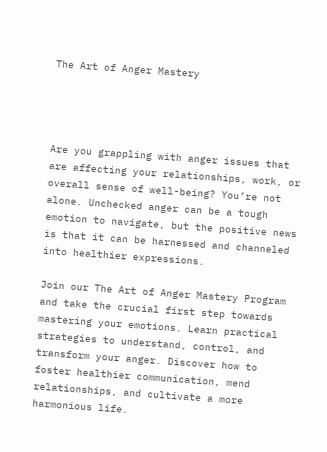The Art of Anger Mastery




Are you grappling with anger issues that are affecting your relationships, work, or overall sense of well-being? You’re not alone. Unchecked anger can be a tough emotion to navigate, but the positive news is that it can be harnessed and channeled into healthier expressions.

Join our The Art of Anger Mastery Program and take the crucial first step towards mastering your emotions. Learn practical strategies to understand, control, and transform your anger. Discover how to foster healthier communication, mend relationships, and cultivate a more harmonious life.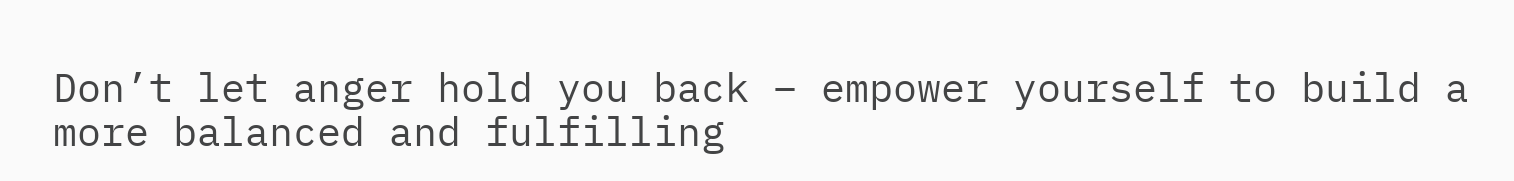Don’t let anger hold you back – empower yourself to build a more balanced and fulfilling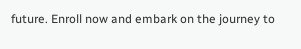future. Enroll now and embark on the journey to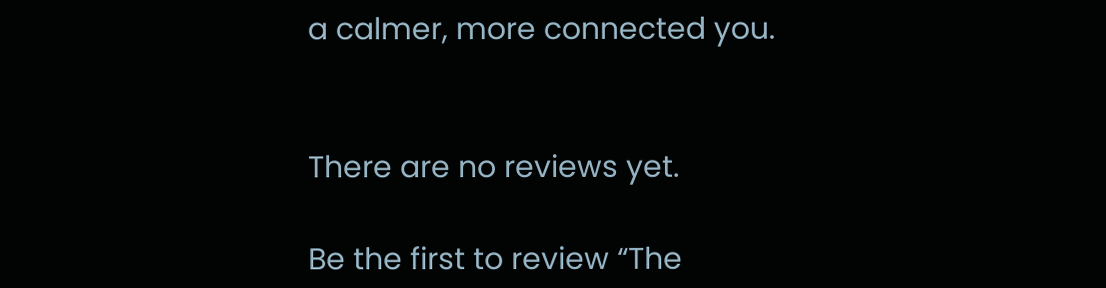a calmer, more connected you.


There are no reviews yet.

Be the first to review “The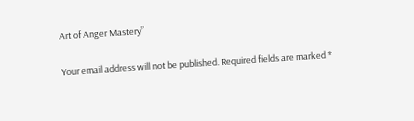Art of Anger Mastery”

Your email address will not be published. Required fields are marked *